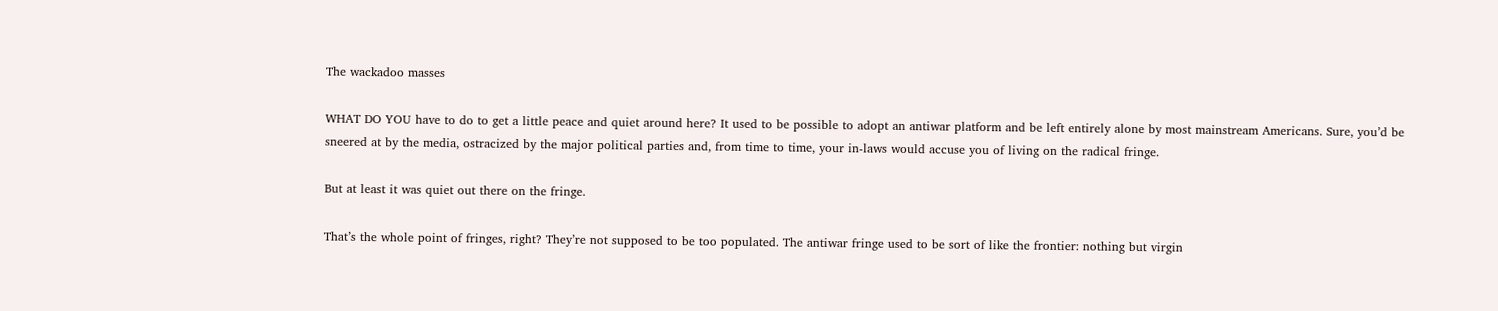The wackadoo masses

WHAT DO YOU have to do to get a little peace and quiet around here? It used to be possible to adopt an antiwar platform and be left entirely alone by most mainstream Americans. Sure, you’d be sneered at by the media, ostracized by the major political parties and, from time to time, your in-laws would accuse you of living on the radical fringe.

But at least it was quiet out there on the fringe.

That’s the whole point of fringes, right? They’re not supposed to be too populated. The antiwar fringe used to be sort of like the frontier: nothing but virgin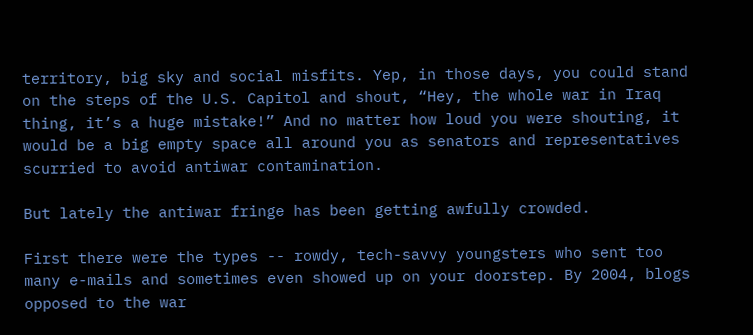territory, big sky and social misfits. Yep, in those days, you could stand on the steps of the U.S. Capitol and shout, “Hey, the whole war in Iraq thing, it’s a huge mistake!” And no matter how loud you were shouting, it would be a big empty space all around you as senators and representatives scurried to avoid antiwar contamination.

But lately the antiwar fringe has been getting awfully crowded.

First there were the types -- rowdy, tech-savvy youngsters who sent too many e-mails and sometimes even showed up on your doorstep. By 2004, blogs opposed to the war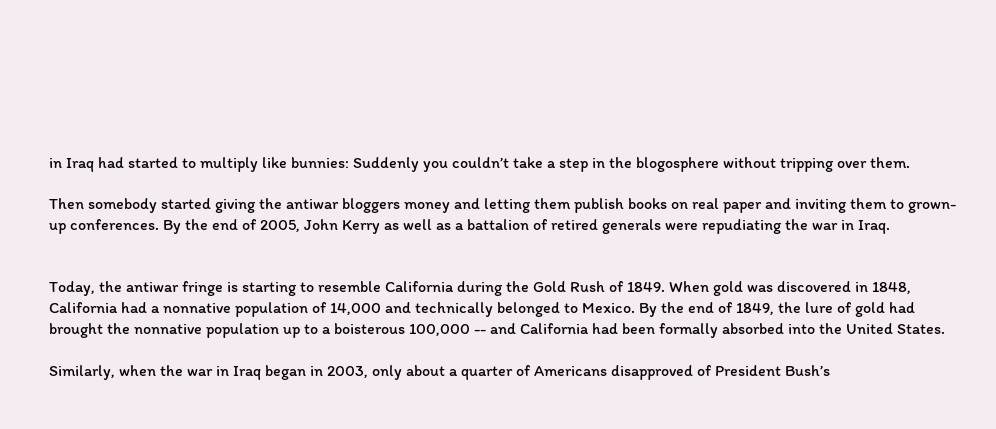in Iraq had started to multiply like bunnies: Suddenly you couldn’t take a step in the blogosphere without tripping over them.

Then somebody started giving the antiwar bloggers money and letting them publish books on real paper and inviting them to grown-up conferences. By the end of 2005, John Kerry as well as a battalion of retired generals were repudiating the war in Iraq.


Today, the antiwar fringe is starting to resemble California during the Gold Rush of 1849. When gold was discovered in 1848, California had a nonnative population of 14,000 and technically belonged to Mexico. By the end of 1849, the lure of gold had brought the nonnative population up to a boisterous 100,000 -- and California had been formally absorbed into the United States.

Similarly, when the war in Iraq began in 2003, only about a quarter of Americans disapproved of President Bush’s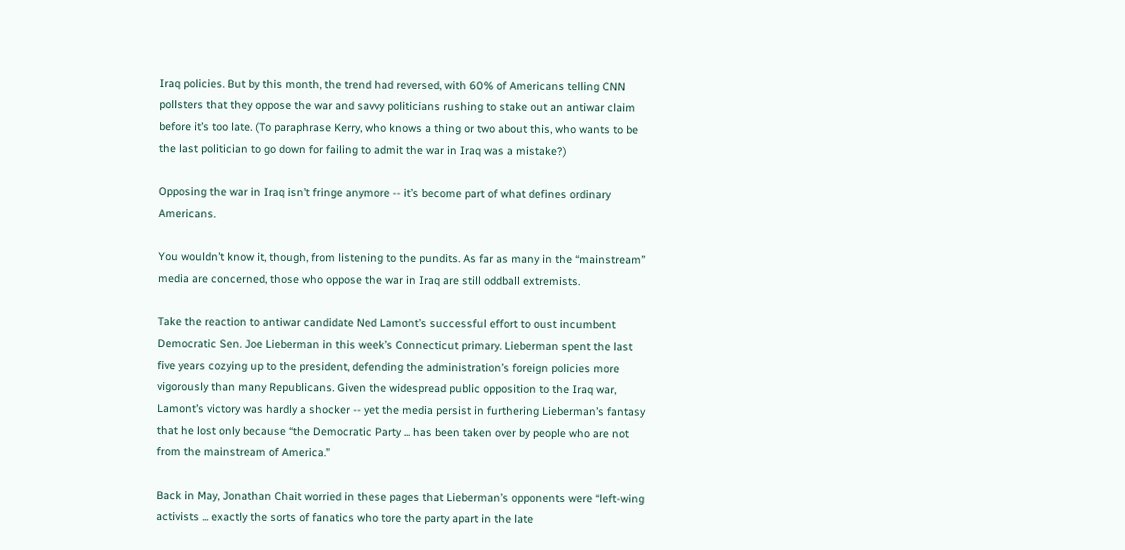Iraq policies. But by this month, the trend had reversed, with 60% of Americans telling CNN pollsters that they oppose the war and savvy politicians rushing to stake out an antiwar claim before it’s too late. (To paraphrase Kerry, who knows a thing or two about this, who wants to be the last politician to go down for failing to admit the war in Iraq was a mistake?)

Opposing the war in Iraq isn’t fringe anymore -- it’s become part of what defines ordinary Americans.

You wouldn’t know it, though, from listening to the pundits. As far as many in the “mainstream” media are concerned, those who oppose the war in Iraq are still oddball extremists.

Take the reaction to antiwar candidate Ned Lamont’s successful effort to oust incumbent Democratic Sen. Joe Lieberman in this week’s Connecticut primary. Lieberman spent the last five years cozying up to the president, defending the administration’s foreign policies more vigorously than many Republicans. Given the widespread public opposition to the Iraq war, Lamont’s victory was hardly a shocker -- yet the media persist in furthering Lieberman’s fantasy that he lost only because “the Democratic Party ... has been taken over by people who are not from the mainstream of America.”

Back in May, Jonathan Chait worried in these pages that Lieberman’s opponents were “left-wing activists ... exactly the sorts of fanatics who tore the party apart in the late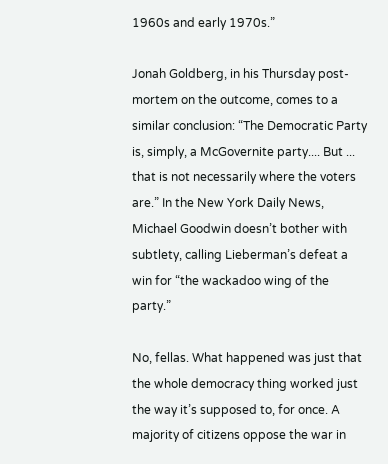1960s and early 1970s.”

Jonah Goldberg, in his Thursday post-mortem on the outcome, comes to a similar conclusion: “The Democratic Party is, simply, a McGovernite party.... But ... that is not necessarily where the voters are.” In the New York Daily News, Michael Goodwin doesn’t bother with subtlety, calling Lieberman’s defeat a win for “the wackadoo wing of the party.”

No, fellas. What happened was just that the whole democracy thing worked just the way it’s supposed to, for once. A majority of citizens oppose the war in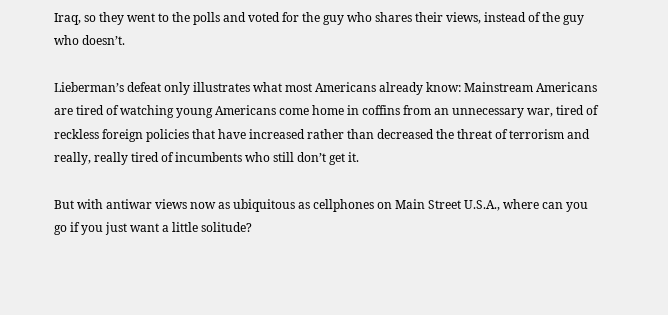Iraq, so they went to the polls and voted for the guy who shares their views, instead of the guy who doesn’t.

Lieberman’s defeat only illustrates what most Americans already know: Mainstream Americans are tired of watching young Americans come home in coffins from an unnecessary war, tired of reckless foreign policies that have increased rather than decreased the threat of terrorism and really, really tired of incumbents who still don’t get it.

But with antiwar views now as ubiquitous as cellphones on Main Street U.S.A., where can you go if you just want a little solitude?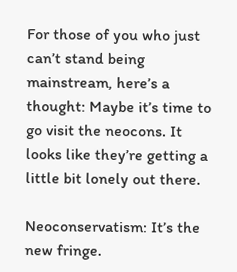For those of you who just can’t stand being mainstream, here’s a thought: Maybe it’s time to go visit the neocons. It looks like they’re getting a little bit lonely out there.

Neoconservatism: It’s the new fringe.